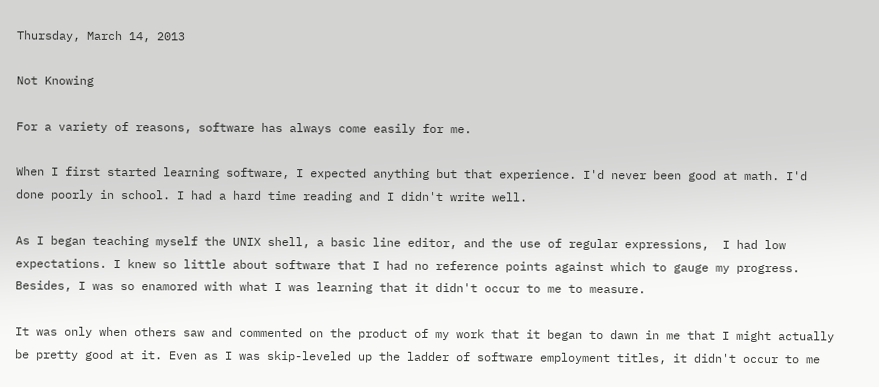Thursday, March 14, 2013

Not Knowing

For a variety of reasons, software has always come easily for me.

When I first started learning software, I expected anything but that experience. I'd never been good at math. I'd done poorly in school. I had a hard time reading and I didn't write well.

As I began teaching myself the UNIX shell, a basic line editor, and the use of regular expressions,  I had low expectations. I knew so little about software that I had no reference points against which to gauge my progress. Besides, I was so enamored with what I was learning that it didn't occur to me to measure.

It was only when others saw and commented on the product of my work that it began to dawn in me that I might actually be pretty good at it. Even as I was skip-leveled up the ladder of software employment titles, it didn't occur to me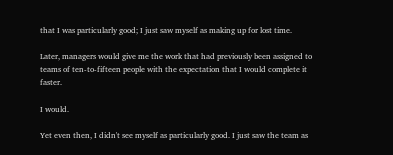that I was particularly good; I just saw myself as making up for lost time.

Later, managers would give me the work that had previously been assigned to teams of ten-to-fifteen people with the expectation that I would complete it faster.

I would.

Yet even then, I didn't see myself as particularly good. I just saw the team as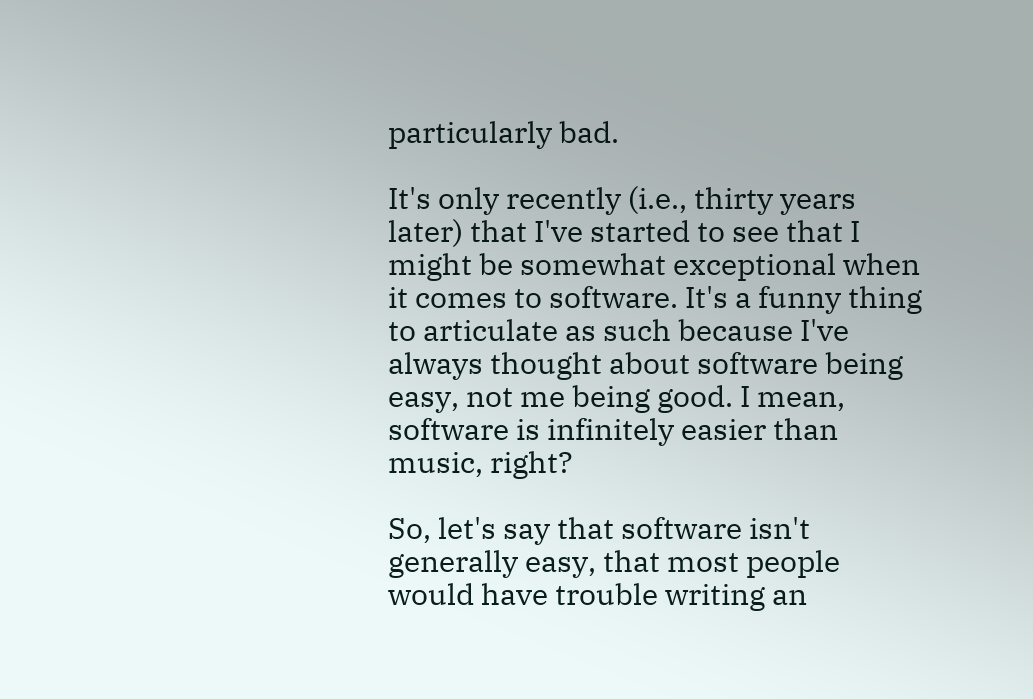particularly bad.

It's only recently (i.e., thirty years later) that I've started to see that I might be somewhat exceptional when it comes to software. It's a funny thing to articulate as such because I've always thought about software being easy, not me being good. I mean, software is infinitely easier than music, right?

So, let's say that software isn't generally easy, that most people would have trouble writing an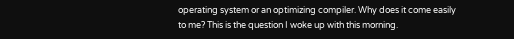operating system or an optimizing compiler. Why does it come easily to me? This is the question I woke up with this morning.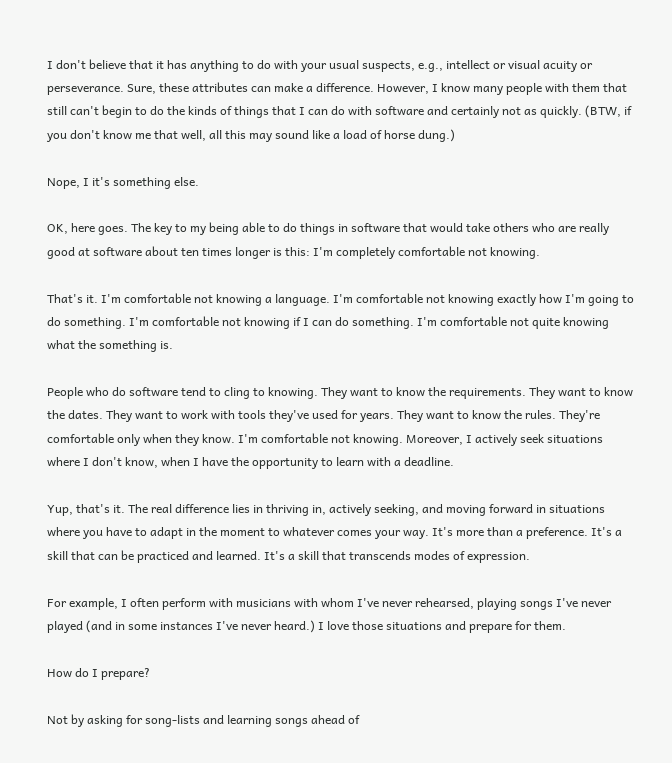I don't believe that it has anything to do with your usual suspects, e.g., intellect or visual acuity or perseverance. Sure, these attributes can make a difference. However, I know many people with them that still can't begin to do the kinds of things that I can do with software and certainly not as quickly. (BTW, if you don't know me that well, all this may sound like a load of horse dung.)

Nope, I it's something else.

OK, here goes. The key to my being able to do things in software that would take others who are really good at software about ten times longer is this: I'm completely comfortable not knowing.

That's it. I'm comfortable not knowing a language. I'm comfortable not knowing exactly how I'm going to do something. I'm comfortable not knowing if I can do something. I'm comfortable not quite knowing what the something is.

People who do software tend to cling to knowing. They want to know the requirements. They want to know the dates. They want to work with tools they've used for years. They want to know the rules. They're comfortable only when they know. I'm comfortable not knowing. Moreover, I actively seek situations where I don't know, when I have the opportunity to learn with a deadline.

Yup, that's it. The real difference lies in thriving in, actively seeking, and moving forward in situations where you have to adapt in the moment to whatever comes your way. It's more than a preference. It's a skill that can be practiced and learned. It's a skill that transcends modes of expression.

For example, I often perform with musicians with whom I've never rehearsed, playing songs I've never played (and in some instances I've never heard.) I love those situations and prepare for them.

How do I prepare?

Not by asking for song-lists and learning songs ahead of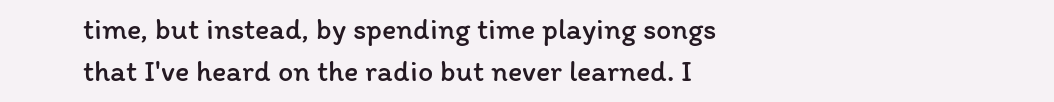time, but instead, by spending time playing songs that I've heard on the radio but never learned. I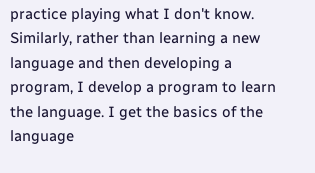practice playing what I don't know.  Similarly, rather than learning a new language and then developing a program, I develop a program to learn the language. I get the basics of the language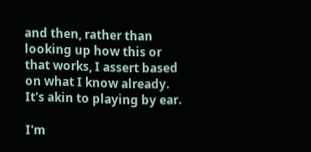and then, rather than looking up how this or that works, I assert based on what I know already. It's akin to playing by ear.

I'm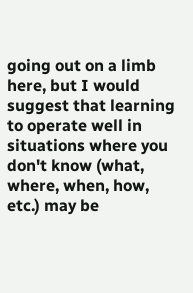going out on a limb here, but I would suggest that learning to operate well in situations where you don't know (what, where, when, how, etc.) may be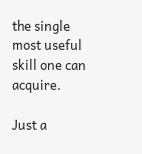the single most useful skill one can acquire.

Just a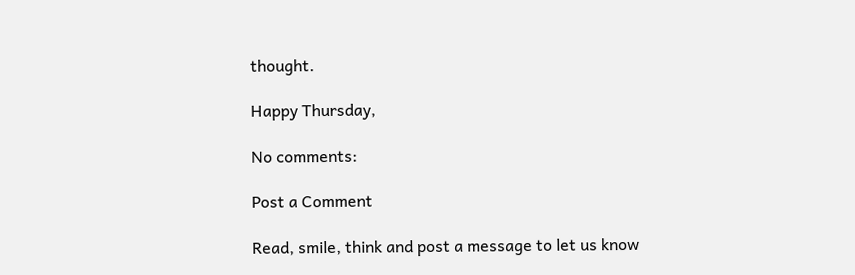thought.

Happy Thursday,

No comments:

Post a Comment

Read, smile, think and post a message to let us know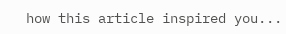how this article inspired you...